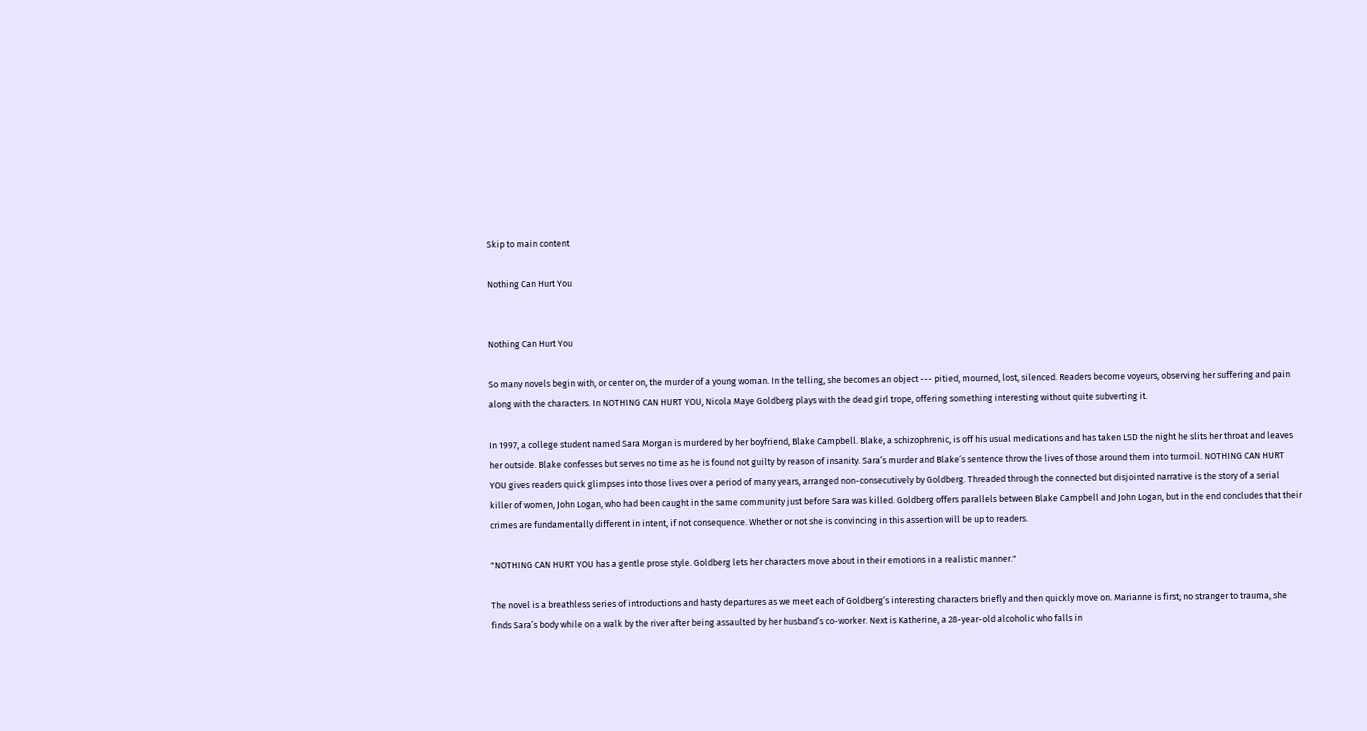Skip to main content

Nothing Can Hurt You


Nothing Can Hurt You

So many novels begin with, or center on, the murder of a young woman. In the telling, she becomes an object --- pitied, mourned, lost, silenced. Readers become voyeurs, observing her suffering and pain along with the characters. In NOTHING CAN HURT YOU, Nicola Maye Goldberg plays with the dead girl trope, offering something interesting without quite subverting it.

In 1997, a college student named Sara Morgan is murdered by her boyfriend, Blake Campbell. Blake, a schizophrenic, is off his usual medications and has taken LSD the night he slits her throat and leaves her outside. Blake confesses but serves no time as he is found not guilty by reason of insanity. Sara’s murder and Blake’s sentence throw the lives of those around them into turmoil. NOTHING CAN HURT YOU gives readers quick glimpses into those lives over a period of many years, arranged non-consecutively by Goldberg. Threaded through the connected but disjointed narrative is the story of a serial killer of women, John Logan, who had been caught in the same community just before Sara was killed. Goldberg offers parallels between Blake Campbell and John Logan, but in the end concludes that their crimes are fundamentally different in intent, if not consequence. Whether or not she is convincing in this assertion will be up to readers.

"NOTHING CAN HURT YOU has a gentle prose style. Goldberg lets her characters move about in their emotions in a realistic manner."

The novel is a breathless series of introductions and hasty departures as we meet each of Goldberg’s interesting characters briefly and then quickly move on. Marianne is first; no stranger to trauma, she finds Sara’s body while on a walk by the river after being assaulted by her husband’s co-worker. Next is Katherine, a 28-year-old alcoholic who falls in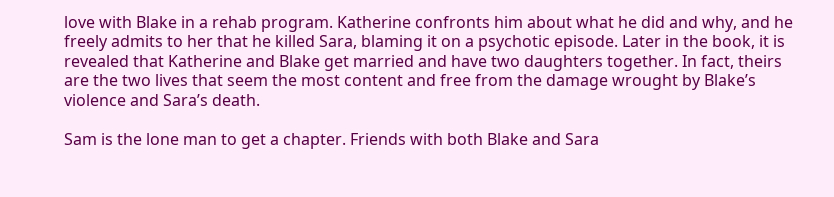love with Blake in a rehab program. Katherine confronts him about what he did and why, and he freely admits to her that he killed Sara, blaming it on a psychotic episode. Later in the book, it is revealed that Katherine and Blake get married and have two daughters together. In fact, theirs are the two lives that seem the most content and free from the damage wrought by Blake’s violence and Sara’s death.

Sam is the lone man to get a chapter. Friends with both Blake and Sara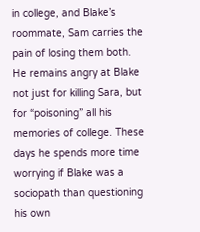in college, and Blake’s roommate, Sam carries the pain of losing them both. He remains angry at Blake not just for killing Sara, but for “poisoning” all his memories of college. These days he spends more time worrying if Blake was a sociopath than questioning his own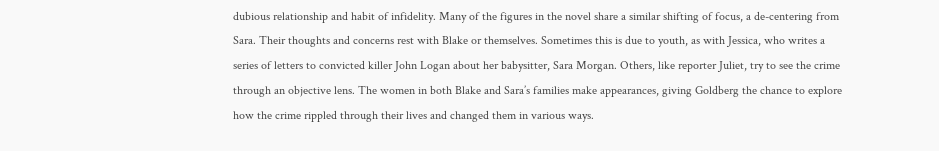dubious relationship and habit of infidelity. Many of the figures in the novel share a similar shifting of focus, a de-centering from Sara. Their thoughts and concerns rest with Blake or themselves. Sometimes this is due to youth, as with Jessica, who writes a series of letters to convicted killer John Logan about her babysitter, Sara Morgan. Others, like reporter Juliet, try to see the crime through an objective lens. The women in both Blake and Sara’s families make appearances, giving Goldberg the chance to explore how the crime rippled through their lives and changed them in various ways.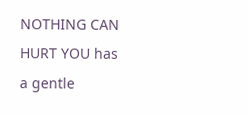NOTHING CAN HURT YOU has a gentle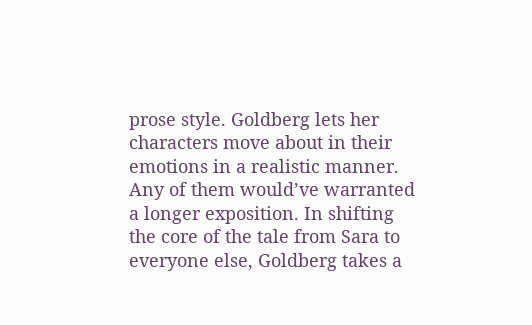prose style. Goldberg lets her characters move about in their emotions in a realistic manner. Any of them would’ve warranted a longer exposition. In shifting the core of the tale from Sara to everyone else, Goldberg takes a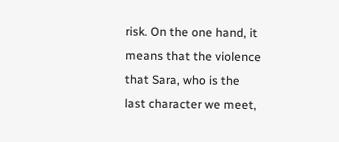risk. On the one hand, it means that the violence that Sara, who is the last character we meet,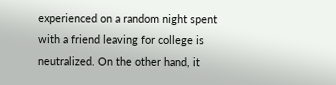experienced on a random night spent with a friend leaving for college is neutralized. On the other hand, it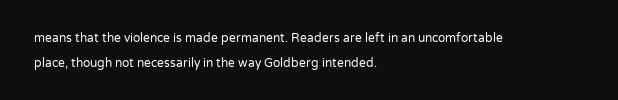means that the violence is made permanent. Readers are left in an uncomfortable place, though not necessarily in the way Goldberg intended.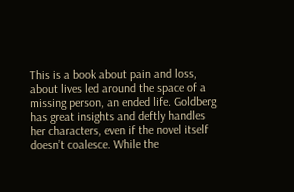This is a book about pain and loss, about lives led around the space of a missing person, an ended life. Goldberg has great insights and deftly handles her characters, even if the novel itself doesn’t coalesce. While the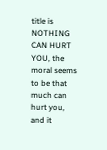title is NOTHING CAN HURT YOU, the moral seems to be that much can hurt you, and it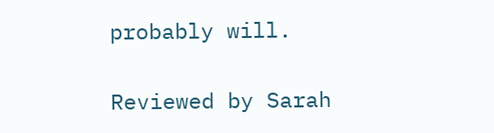probably will.

Reviewed by Sarah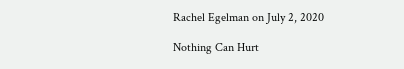Rachel Egelman on July 2, 2020

Nothing Can Hurt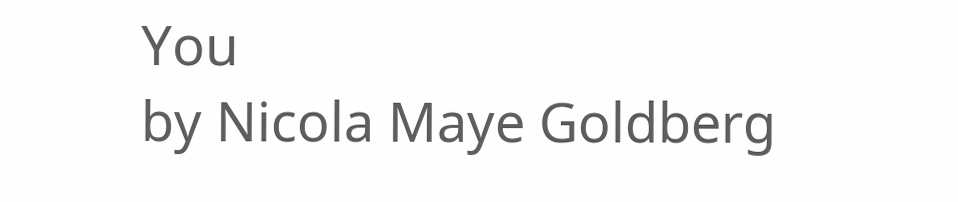You
by Nicola Maye Goldberg